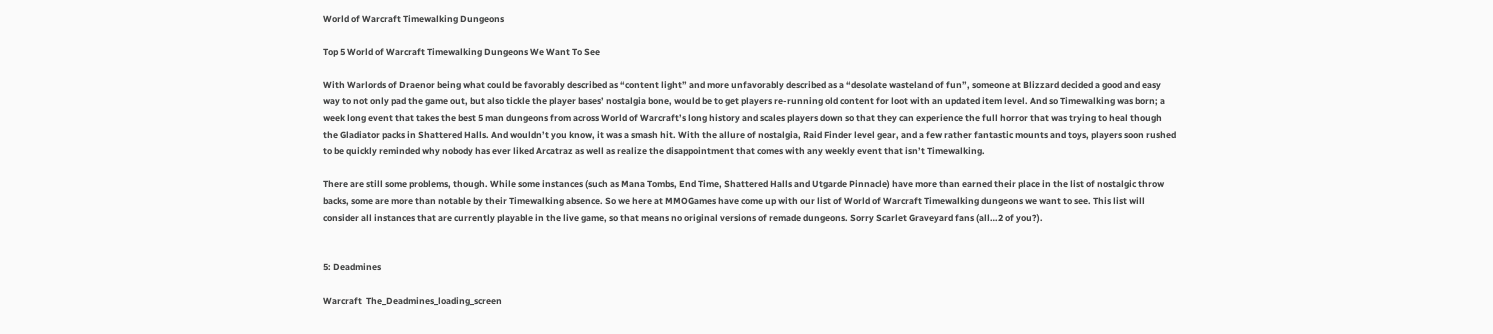World of Warcraft Timewalking Dungeons

Top 5 World of Warcraft Timewalking Dungeons We Want To See

With Warlords of Draenor being what could be favorably described as “content light” and more unfavorably described as a “desolate wasteland of fun”, someone at Blizzard decided a good and easy way to not only pad the game out, but also tickle the player bases’ nostalgia bone, would be to get players re-running old content for loot with an updated item level. And so Timewalking was born; a week long event that takes the best 5 man dungeons from across World of Warcraft’s long history and scales players down so that they can experience the full horror that was trying to heal though the Gladiator packs in Shattered Halls. And wouldn’t you know, it was a smash hit. With the allure of nostalgia, Raid Finder level gear, and a few rather fantastic mounts and toys, players soon rushed to be quickly reminded why nobody has ever liked Arcatraz as well as realize the disappointment that comes with any weekly event that isn’t Timewalking.

There are still some problems, though. While some instances (such as Mana Tombs, End Time, Shattered Halls and Utgarde Pinnacle) have more than earned their place in the list of nostalgic throw backs, some are more than notable by their Timewalking absence. So we here at MMOGames have come up with our list of World of Warcraft Timewalking dungeons we want to see. This list will consider all instances that are currently playable in the live game, so that means no original versions of remade dungeons. Sorry Scarlet Graveyard fans (all…2 of you?).


5: Deadmines

Warcraft  The_Deadmines_loading_screen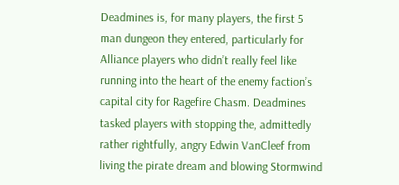Deadmines is, for many players, the first 5 man dungeon they entered, particularly for Alliance players who didn’t really feel like running into the heart of the enemy faction’s capital city for Ragefire Chasm. Deadmines tasked players with stopping the, admittedly rather rightfully, angry Edwin VanCleef from living the pirate dream and blowing Stormwind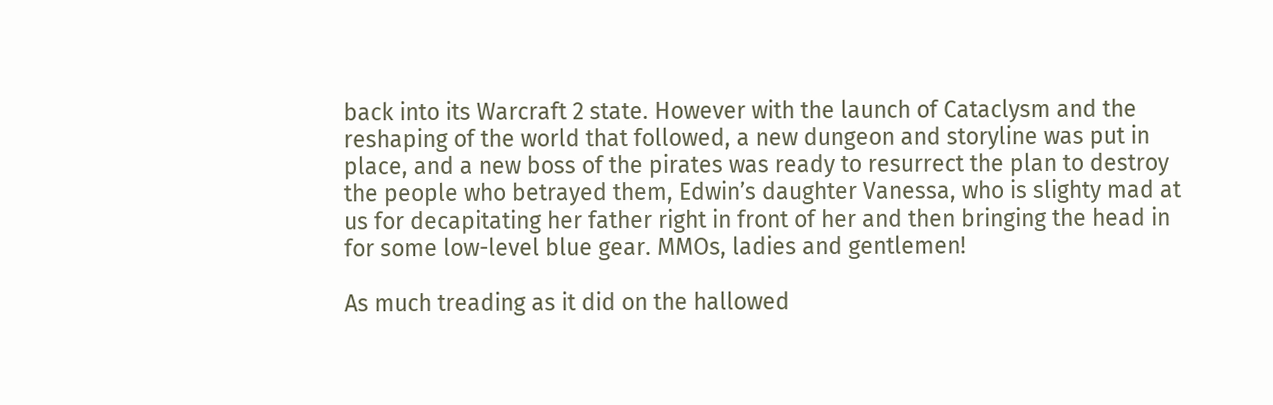back into its Warcraft 2 state. However with the launch of Cataclysm and the reshaping of the world that followed, a new dungeon and storyline was put in place, and a new boss of the pirates was ready to resurrect the plan to destroy the people who betrayed them, Edwin’s daughter Vanessa, who is slighty mad at us for decapitating her father right in front of her and then bringing the head in for some low-level blue gear. MMOs, ladies and gentlemen!

As much treading as it did on the hallowed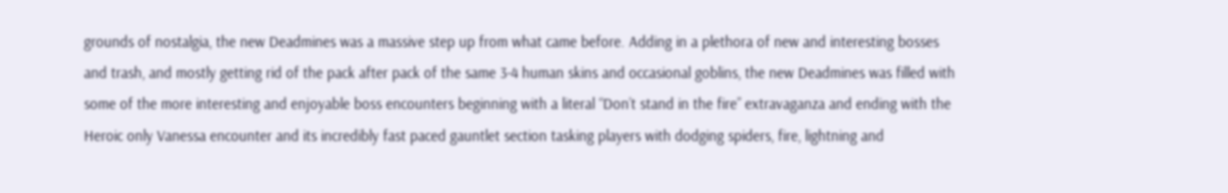grounds of nostalgia, the new Deadmines was a massive step up from what came before. Adding in a plethora of new and interesting bosses and trash, and mostly getting rid of the pack after pack of the same 3-4 human skins and occasional goblins, the new Deadmines was filled with some of the more interesting and enjoyable boss encounters beginning with a literal “Don’t stand in the fire” extravaganza and ending with the Heroic only Vanessa encounter and its incredibly fast paced gauntlet section tasking players with dodging spiders, fire, lightning and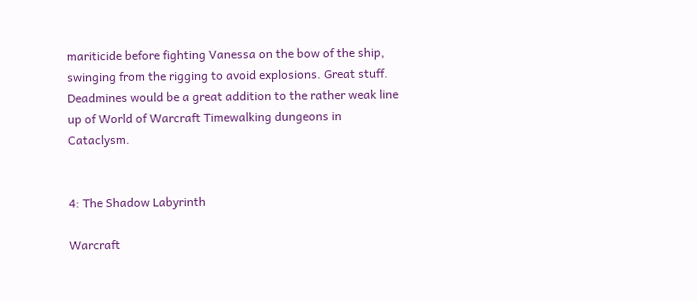mariticide before fighting Vanessa on the bow of the ship, swinging from the rigging to avoid explosions. Great stuff. Deadmines would be a great addition to the rather weak line up of World of Warcraft Timewalking dungeons in Cataclysm.


4: The Shadow Labyrinth

Warcraft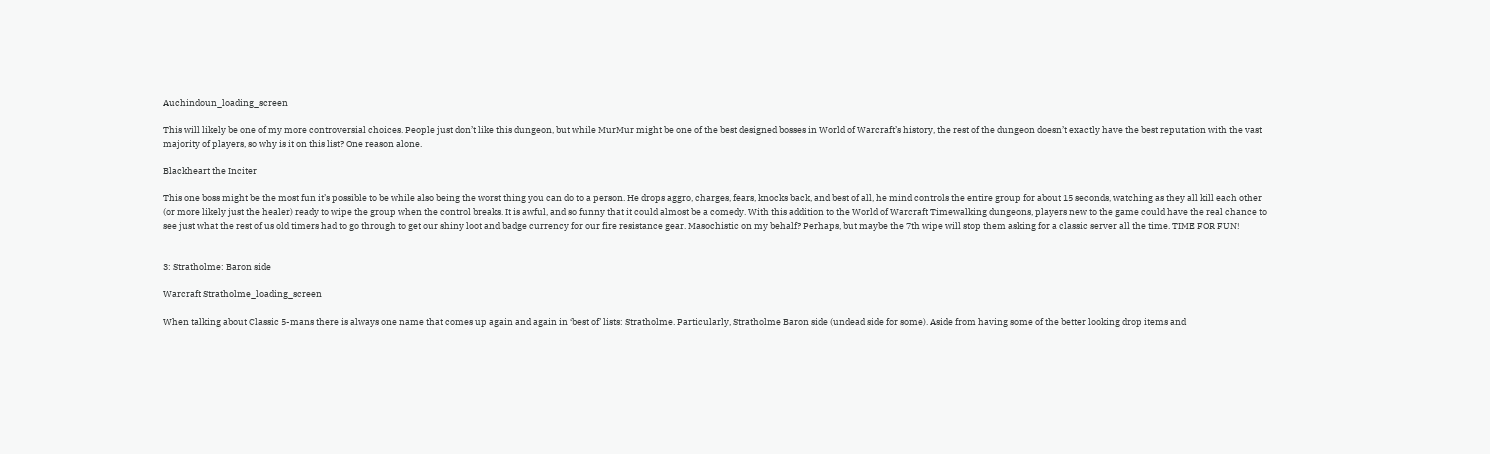Auchindoun_loading_screen

This will likely be one of my more controversial choices. People just don’t like this dungeon, but while MurMur might be one of the best designed bosses in World of Warcraft’s history, the rest of the dungeon doesn’t exactly have the best reputation with the vast majority of players, so why is it on this list? One reason alone.

Blackheart the Inciter

This one boss might be the most fun it’s possible to be while also being the worst thing you can do to a person. He drops aggro, charges, fears, knocks back, and best of all, he mind controls the entire group for about 15 seconds, watching as they all kill each other (or more likely just the healer) ready to wipe the group when the control breaks. It is awful, and so funny that it could almost be a comedy. With this addition to the World of Warcraft Timewalking dungeons, players new to the game could have the real chance to see just what the rest of us old timers had to go through to get our shiny loot and badge currency for our fire resistance gear. Masochistic on my behalf? Perhaps, but maybe the 7th wipe will stop them asking for a classic server all the time. TIME FOR FUN!


3: Stratholme: Baron side

Warcraft Stratholme_loading_screen

When talking about Classic 5-mans there is always one name that comes up again and again in ‘best of’ lists: Stratholme. Particularly, Stratholme Baron side (undead side for some). Aside from having some of the better looking drop items and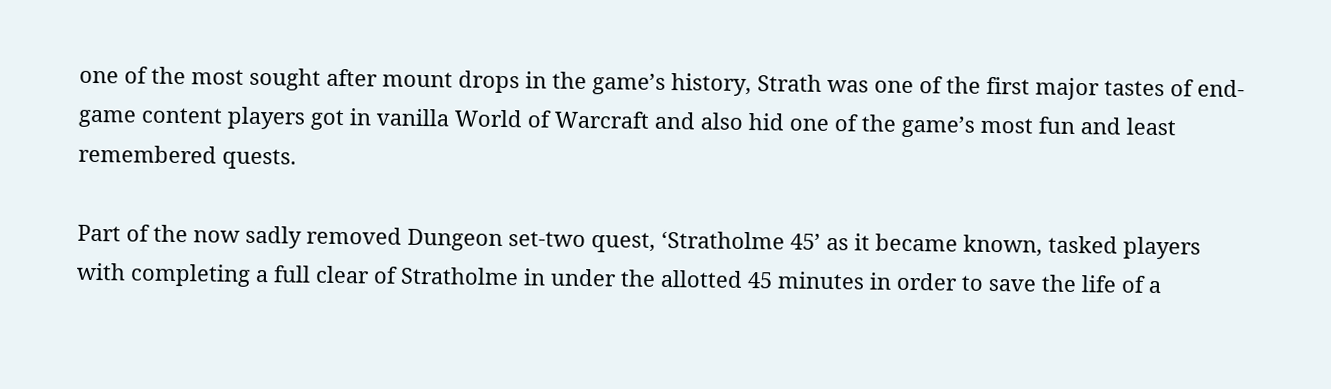one of the most sought after mount drops in the game’s history, Strath was one of the first major tastes of end-game content players got in vanilla World of Warcraft and also hid one of the game’s most fun and least remembered quests.

Part of the now sadly removed Dungeon set-two quest, ‘Stratholme 45’ as it became known, tasked players with completing a full clear of Stratholme in under the allotted 45 minutes in order to save the life of a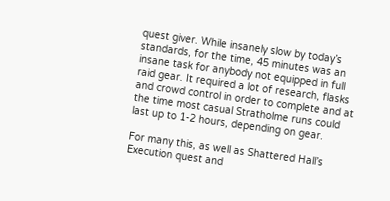quest giver. While insanely slow by today’s standards, for the time, 45 minutes was an insane task for anybody not equipped in full raid gear. It required a lot of research, flasks and crowd control in order to complete and at the time most casual Stratholme runs could last up to 1-2 hours, depending on gear.

For many this, as well as Shattered Hall’s Execution quest and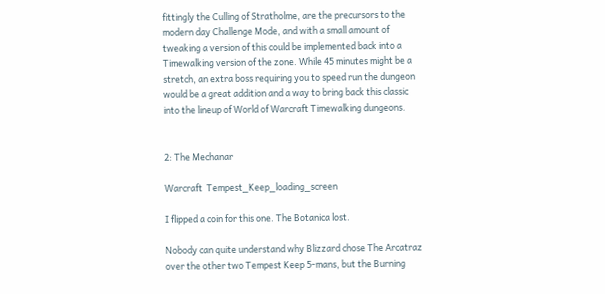fittingly the Culling of Stratholme, are the precursors to the modern day Challenge Mode, and with a small amount of tweaking a version of this could be implemented back into a Timewalking version of the zone. While 45 minutes might be a stretch, an extra boss requiring you to speed run the dungeon would be a great addition and a way to bring back this classic into the lineup of World of Warcraft Timewalking dungeons.


2: The Mechanar

Warcraft  Tempest_Keep_loading_screen

I flipped a coin for this one. The Botanica lost.

Nobody can quite understand why Blizzard chose The Arcatraz over the other two Tempest Keep 5-mans, but the Burning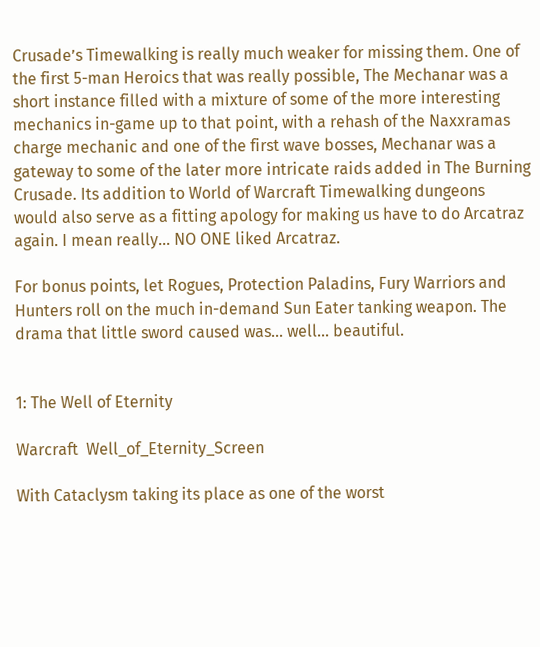Crusade’s Timewalking is really much weaker for missing them. One of the first 5-man Heroics that was really possible, The Mechanar was a short instance filled with a mixture of some of the more interesting mechanics in-game up to that point, with a rehash of the Naxxramas charge mechanic and one of the first wave bosses, Mechanar was a gateway to some of the later more intricate raids added in The Burning Crusade. Its addition to World of Warcraft Timewalking dungeons would also serve as a fitting apology for making us have to do Arcatraz again. I mean really… NO ONE liked Arcatraz.

For bonus points, let Rogues, Protection Paladins, Fury Warriors and Hunters roll on the much in-demand Sun Eater tanking weapon. The drama that little sword caused was… well… beautiful.


1: The Well of Eternity

Warcraft  Well_of_Eternity_Screen

With Cataclysm taking its place as one of the worst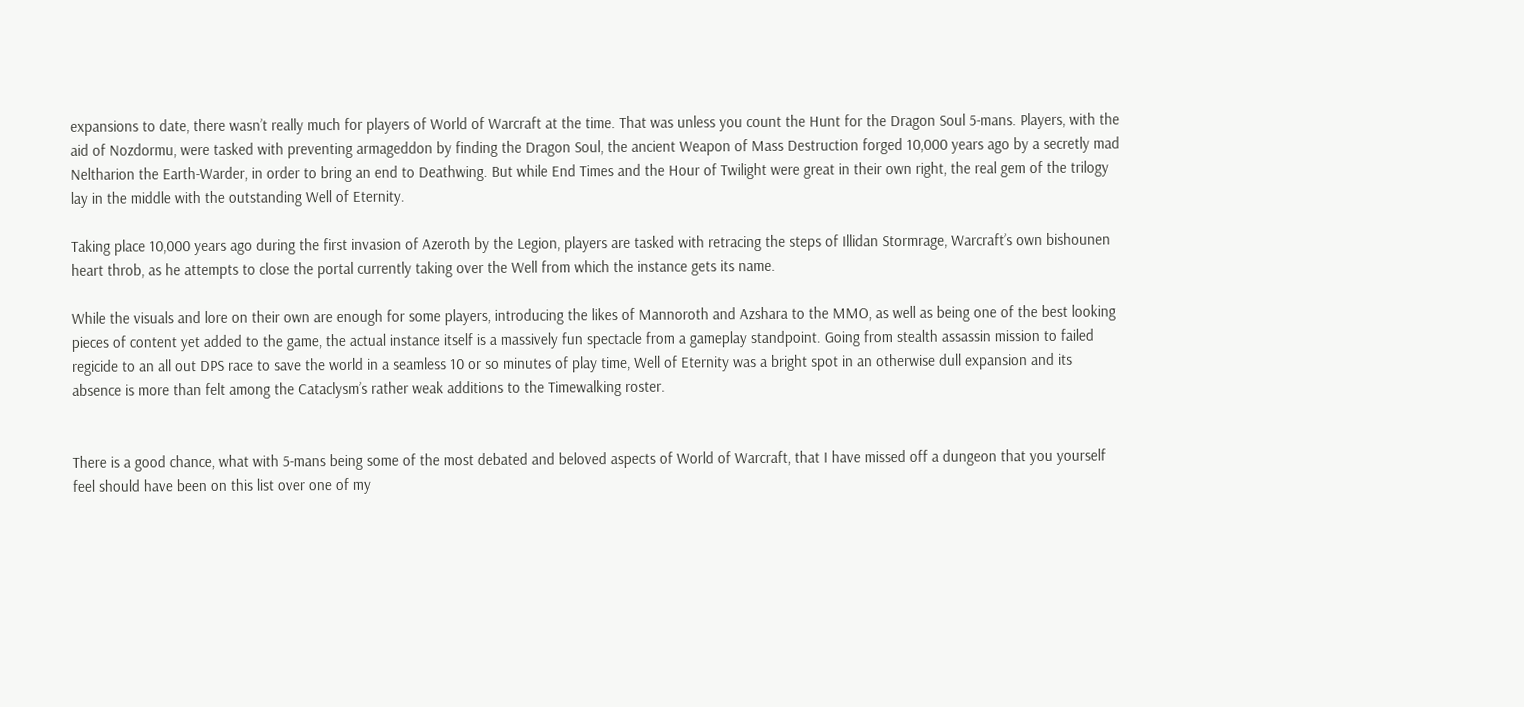expansions to date, there wasn’t really much for players of World of Warcraft at the time. That was unless you count the Hunt for the Dragon Soul 5-mans. Players, with the aid of Nozdormu, were tasked with preventing armageddon by finding the Dragon Soul, the ancient Weapon of Mass Destruction forged 10,000 years ago by a secretly mad Neltharion the Earth-Warder, in order to bring an end to Deathwing. But while End Times and the Hour of Twilight were great in their own right, the real gem of the trilogy lay in the middle with the outstanding Well of Eternity.

Taking place 10,000 years ago during the first invasion of Azeroth by the Legion, players are tasked with retracing the steps of Illidan Stormrage, Warcraft’s own bishounen heart throb, as he attempts to close the portal currently taking over the Well from which the instance gets its name.

While the visuals and lore on their own are enough for some players, introducing the likes of Mannoroth and Azshara to the MMO, as well as being one of the best looking pieces of content yet added to the game, the actual instance itself is a massively fun spectacle from a gameplay standpoint. Going from stealth assassin mission to failed regicide to an all out DPS race to save the world in a seamless 10 or so minutes of play time, Well of Eternity was a bright spot in an otherwise dull expansion and its absence is more than felt among the Cataclysm’s rather weak additions to the Timewalking roster.


There is a good chance, what with 5-mans being some of the most debated and beloved aspects of World of Warcraft, that I have missed off a dungeon that you yourself feel should have been on this list over one of my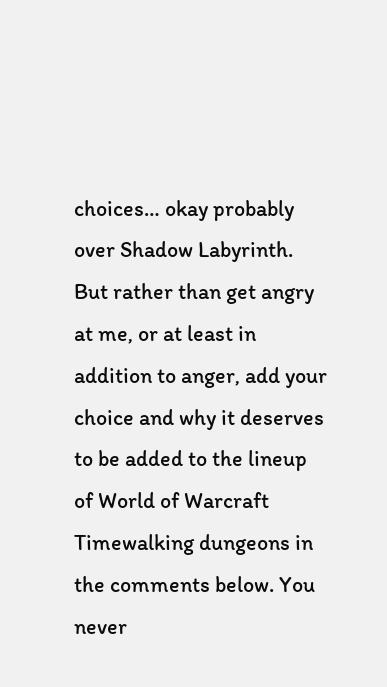choices… okay probably over Shadow Labyrinth. But rather than get angry at me, or at least in addition to anger, add your choice and why it deserves to be added to the lineup of World of Warcraft Timewalking dungeons in the comments below. You never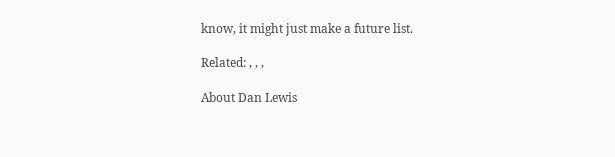know, it might just make a future list.

Related: , , ,

About Dan Lewis